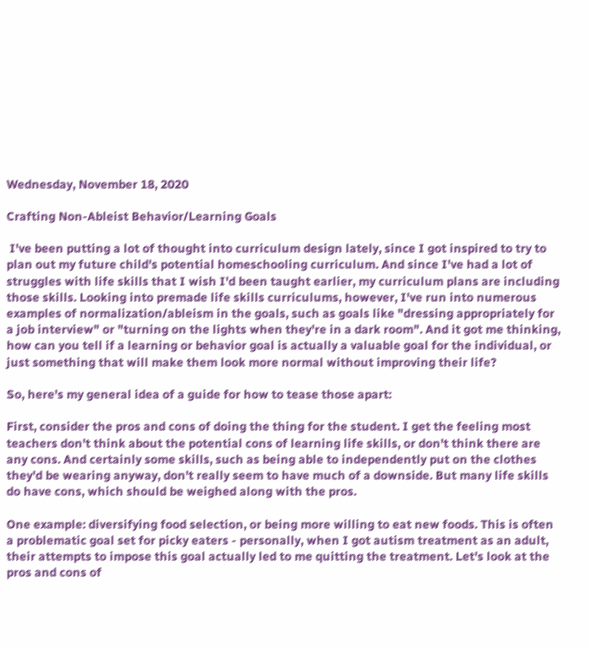Wednesday, November 18, 2020

Crafting Non-Ableist Behavior/Learning Goals

 I've been putting a lot of thought into curriculum design lately, since I got inspired to try to plan out my future child's potential homeschooling curriculum. And since I've had a lot of struggles with life skills that I wish I'd been taught earlier, my curriculum plans are including those skills. Looking into premade life skills curriculums, however, I've run into numerous examples of normalization/ableism in the goals, such as goals like "dressing appropriately for a job interview" or "turning on the lights when they're in a dark room". And it got me thinking, how can you tell if a learning or behavior goal is actually a valuable goal for the individual, or just something that will make them look more normal without improving their life?

So, here's my general idea of a guide for how to tease those apart:

First, consider the pros and cons of doing the thing for the student. I get the feeling most teachers don't think about the potential cons of learning life skills, or don't think there are any cons. And certainly some skills, such as being able to independently put on the clothes they'd be wearing anyway, don't really seem to have much of a downside. But many life skills do have cons, which should be weighed along with the pros.

One example: diversifying food selection, or being more willing to eat new foods. This is often a problematic goal set for picky eaters - personally, when I got autism treatment as an adult, their attempts to impose this goal actually led to me quitting the treatment. Let's look at the pros and cons of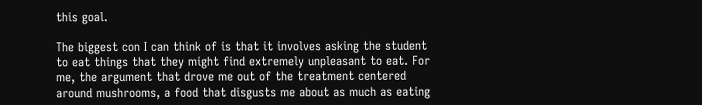this goal.

The biggest con I can think of is that it involves asking the student to eat things that they might find extremely unpleasant to eat. For me, the argument that drove me out of the treatment centered around mushrooms, a food that disgusts me about as much as eating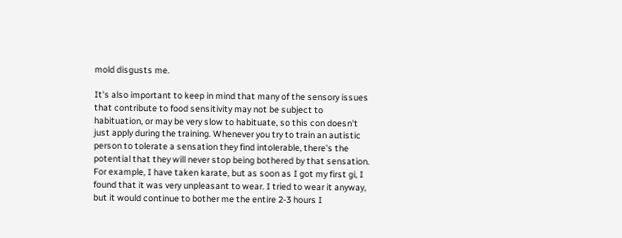mold disgusts me.

It's also important to keep in mind that many of the sensory issues that contribute to food sensitivity may not be subject to habituation, or may be very slow to habituate, so this con doesn't just apply during the training. Whenever you try to train an autistic person to tolerate a sensation they find intolerable, there's the potential that they will never stop being bothered by that sensation. For example, I have taken karate, but as soon as I got my first gi, I found that it was very unpleasant to wear. I tried to wear it anyway, but it would continue to bother me the entire 2-3 hours I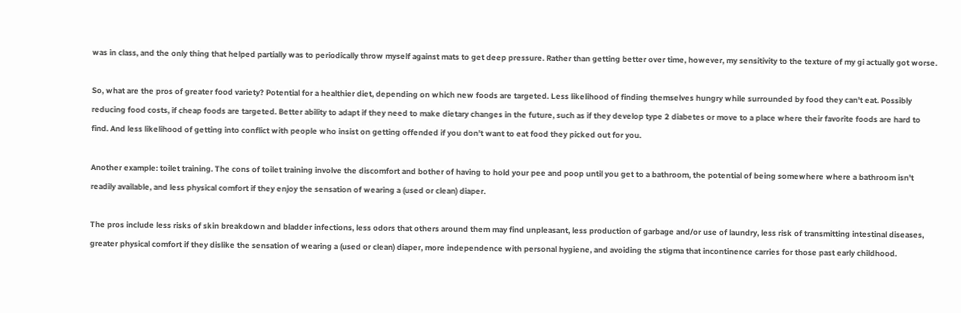was in class, and the only thing that helped partially was to periodically throw myself against mats to get deep pressure. Rather than getting better over time, however, my sensitivity to the texture of my gi actually got worse.

So, what are the pros of greater food variety? Potential for a healthier diet, depending on which new foods are targeted. Less likelihood of finding themselves hungry while surrounded by food they can't eat. Possibly reducing food costs, if cheap foods are targeted. Better ability to adapt if they need to make dietary changes in the future, such as if they develop type 2 diabetes or move to a place where their favorite foods are hard to find. And less likelihood of getting into conflict with people who insist on getting offended if you don't want to eat food they picked out for you.

Another example: toilet training. The cons of toilet training involve the discomfort and bother of having to hold your pee and poop until you get to a bathroom, the potential of being somewhere where a bathroom isn't readily available, and less physical comfort if they enjoy the sensation of wearing a (used or clean) diaper.

The pros include less risks of skin breakdown and bladder infections, less odors that others around them may find unpleasant, less production of garbage and/or use of laundry, less risk of transmitting intestinal diseases, greater physical comfort if they dislike the sensation of wearing a (used or clean) diaper, more independence with personal hygiene, and avoiding the stigma that incontinence carries for those past early childhood.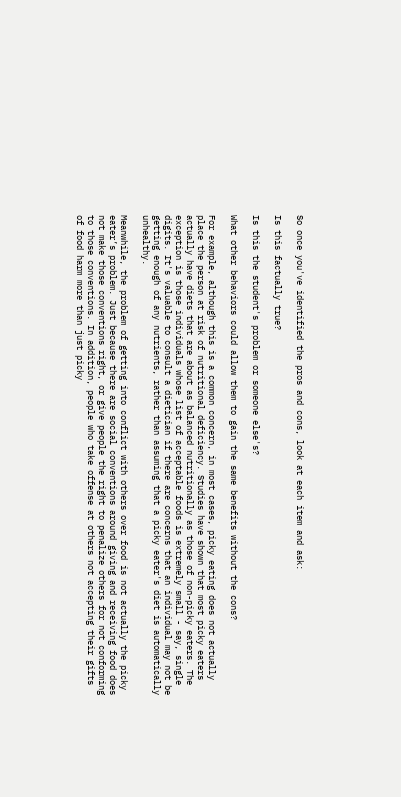So once you've identified the pros and cons, look at each item and ask:

Is this factually true?

Is this the student's problem or someone else's?

What other behaviors could allow them to gain the same benefits without the cons?

For example, although this is a common concern, in most cases, picky eating does not actually place the person at risk of nutritional deficiency. Studies have shown that most picky eaters actually have diets that are about as balanced nutritionally as those of non-picky eaters. The exception is those individuals whose list of acceptable foods is extremely small - say, single digits. It's valuable to consult a dietician if there are concerns that an individual may not be getting enough of any nutrients, rather than assuming that a picky eater's diet is automatically unhealthy.

Meanwhile, the problem of getting into conflict with others over food is not actually the picky eater’s problem. Just because there are social conventions around giving and receiving food does not make those conventions right, or give people the right to penalize others for not conforming to those conventions. In addition, people who take offense at others not accepting their gifts of food harm more than just picky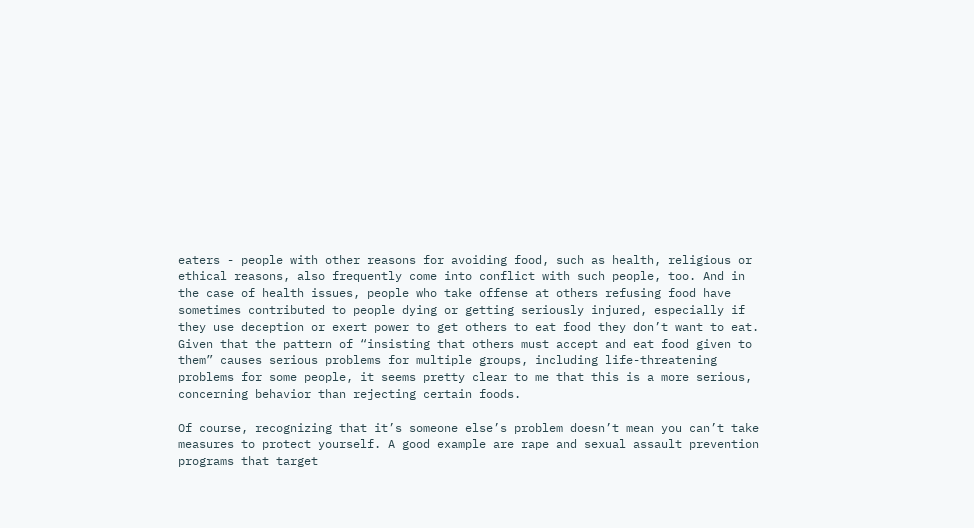eaters - people with other reasons for avoiding food, such as health, religious or ethical reasons, also frequently come into conflict with such people, too. And in the case of health issues, people who take offense at others refusing food have sometimes contributed to people dying or getting seriously injured, especially if they use deception or exert power to get others to eat food they don’t want to eat. Given that the pattern of “insisting that others must accept and eat food given to them” causes serious problems for multiple groups, including life-threatening problems for some people, it seems pretty clear to me that this is a more serious, concerning behavior than rejecting certain foods.

Of course, recognizing that it’s someone else’s problem doesn’t mean you can’t take measures to protect yourself. A good example are rape and sexual assault prevention programs that target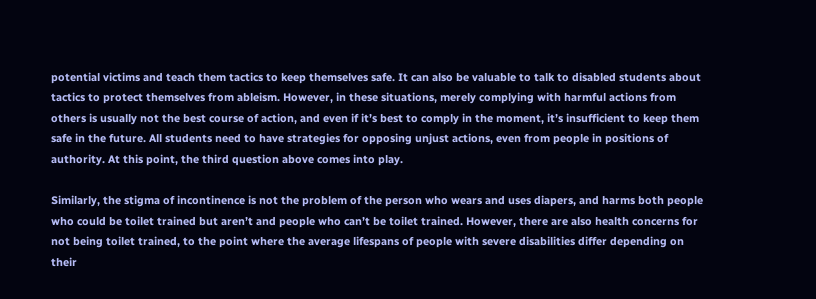potential victims and teach them tactics to keep themselves safe. It can also be valuable to talk to disabled students about tactics to protect themselves from ableism. However, in these situations, merely complying with harmful actions from others is usually not the best course of action, and even if it’s best to comply in the moment, it’s insufficient to keep them safe in the future. All students need to have strategies for opposing unjust actions, even from people in positions of authority. At this point, the third question above comes into play.

Similarly, the stigma of incontinence is not the problem of the person who wears and uses diapers, and harms both people who could be toilet trained but aren’t and people who can’t be toilet trained. However, there are also health concerns for not being toilet trained, to the point where the average lifespans of people with severe disabilities differ depending on their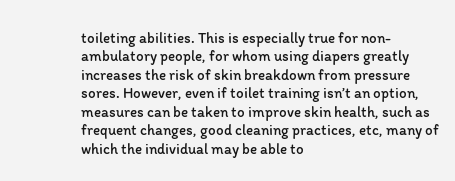toileting abilities. This is especially true for non-ambulatory people, for whom using diapers greatly increases the risk of skin breakdown from pressure sores. However, even if toilet training isn’t an option, measures can be taken to improve skin health, such as frequent changes, good cleaning practices, etc, many of which the individual may be able to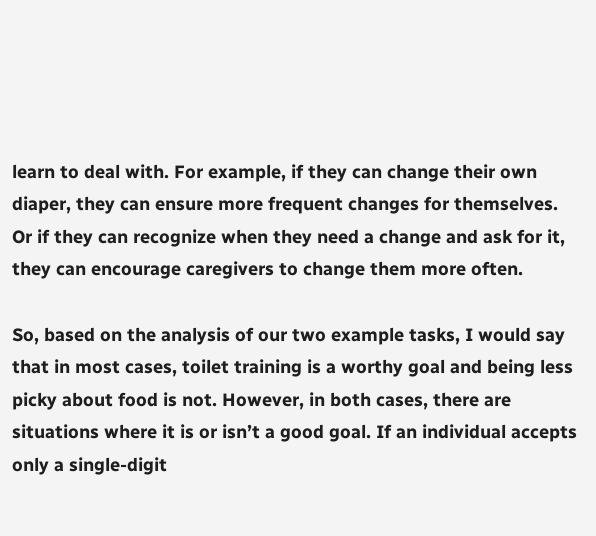learn to deal with. For example, if they can change their own diaper, they can ensure more frequent changes for themselves. Or if they can recognize when they need a change and ask for it, they can encourage caregivers to change them more often.

So, based on the analysis of our two example tasks, I would say that in most cases, toilet training is a worthy goal and being less picky about food is not. However, in both cases, there are situations where it is or isn’t a good goal. If an individual accepts only a single-digit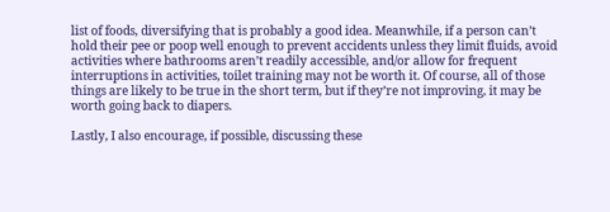list of foods, diversifying that is probably a good idea. Meanwhile, if a person can’t hold their pee or poop well enough to prevent accidents unless they limit fluids, avoid activities where bathrooms aren’t readily accessible, and/or allow for frequent interruptions in activities, toilet training may not be worth it. Of course, all of those things are likely to be true in the short term, but if they’re not improving, it may be worth going back to diapers.

Lastly, I also encourage, if possible, discussing these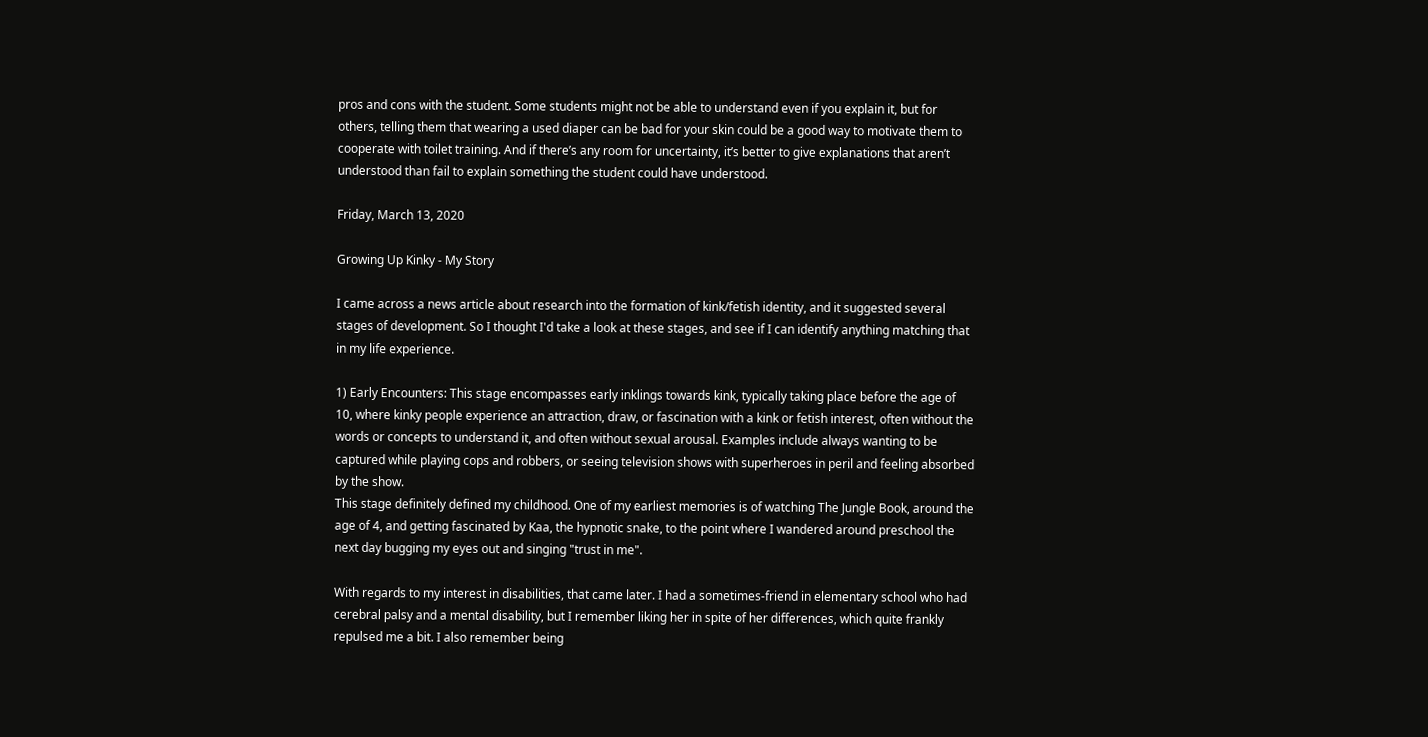pros and cons with the student. Some students might not be able to understand even if you explain it, but for others, telling them that wearing a used diaper can be bad for your skin could be a good way to motivate them to cooperate with toilet training. And if there’s any room for uncertainty, it’s better to give explanations that aren’t understood than fail to explain something the student could have understood.

Friday, March 13, 2020

Growing Up Kinky - My Story

I came across a news article about research into the formation of kink/fetish identity, and it suggested several stages of development. So I thought I'd take a look at these stages, and see if I can identify anything matching that in my life experience.

1) Early Encounters: This stage encompasses early inklings towards kink, typically taking place before the age of 10, where kinky people experience an attraction, draw, or fascination with a kink or fetish interest, often without the words or concepts to understand it, and often without sexual arousal. Examples include always wanting to be captured while playing cops and robbers, or seeing television shows with superheroes in peril and feeling absorbed by the show.
This stage definitely defined my childhood. One of my earliest memories is of watching The Jungle Book, around the age of 4, and getting fascinated by Kaa, the hypnotic snake, to the point where I wandered around preschool the next day bugging my eyes out and singing "trust in me".

With regards to my interest in disabilities, that came later. I had a sometimes-friend in elementary school who had cerebral palsy and a mental disability, but I remember liking her in spite of her differences, which quite frankly repulsed me a bit. I also remember being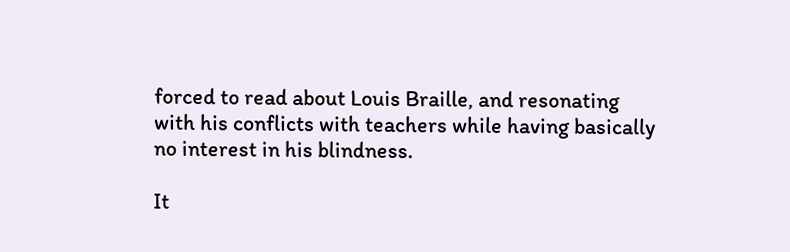forced to read about Louis Braille, and resonating with his conflicts with teachers while having basically no interest in his blindness.

It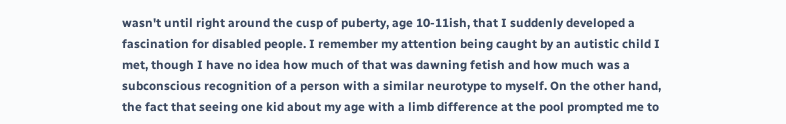wasn't until right around the cusp of puberty, age 10-11ish, that I suddenly developed a fascination for disabled people. I remember my attention being caught by an autistic child I met, though I have no idea how much of that was dawning fetish and how much was a subconscious recognition of a person with a similar neurotype to myself. On the other hand, the fact that seeing one kid about my age with a limb difference at the pool prompted me to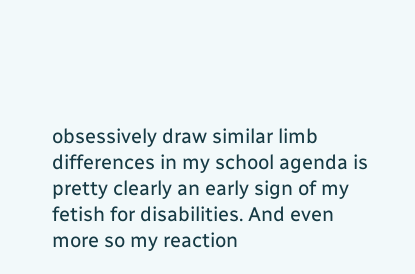obsessively draw similar limb differences in my school agenda is pretty clearly an early sign of my fetish for disabilities. And even more so my reaction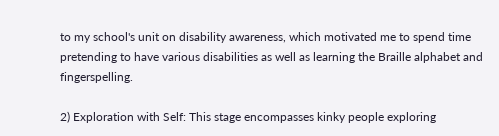to my school's unit on disability awareness, which motivated me to spend time pretending to have various disabilities as well as learning the Braille alphabet and fingerspelling.

2) Exploration with Self: This stage encompasses kinky people exploring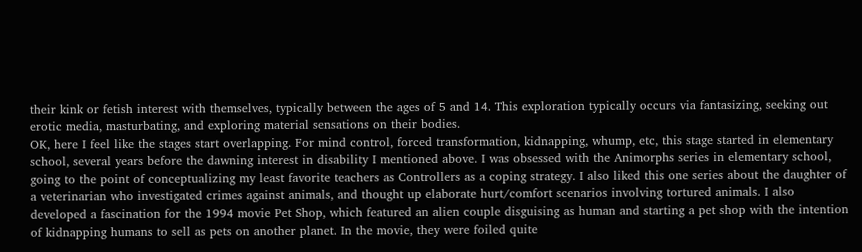their kink or fetish interest with themselves, typically between the ages of 5 and 14. This exploration typically occurs via fantasizing, seeking out erotic media, masturbating, and exploring material sensations on their bodies.
OK, here I feel like the stages start overlapping. For mind control, forced transformation, kidnapping, whump, etc, this stage started in elementary school, several years before the dawning interest in disability I mentioned above. I was obsessed with the Animorphs series in elementary school, going to the point of conceptualizing my least favorite teachers as Controllers as a coping strategy. I also liked this one series about the daughter of a veterinarian who investigated crimes against animals, and thought up elaborate hurt/comfort scenarios involving tortured animals. I also developed a fascination for the 1994 movie Pet Shop, which featured an alien couple disguising as human and starting a pet shop with the intention of kidnapping humans to sell as pets on another planet. In the movie, they were foiled quite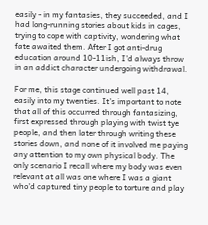easily - in my fantasies, they succeeded, and I had long-running stories about kids in cages, trying to cope with captivity, wondering what fate awaited them. After I got anti-drug education around 10-11ish, I'd always throw in an addict character undergoing withdrawal.

For me, this stage continued well past 14, easily into my twenties. It's important to note that all of this occurred through fantasizing, first expressed through playing with twist tye people, and then later through writing these stories down, and none of it involved me paying any attention to my own physical body. The only scenario I recall where my body was even relevant at all was one where I was a giant who'd captured tiny people to torture and play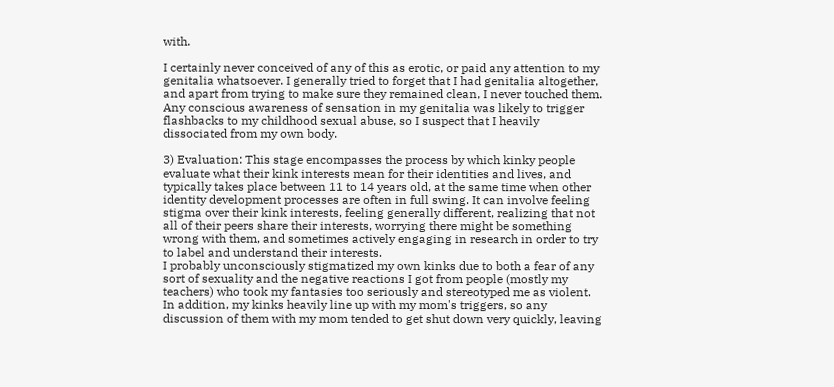with.

I certainly never conceived of any of this as erotic, or paid any attention to my genitalia whatsoever. I generally tried to forget that I had genitalia altogether, and apart from trying to make sure they remained clean, I never touched them. Any conscious awareness of sensation in my genitalia was likely to trigger flashbacks to my childhood sexual abuse, so I suspect that I heavily dissociated from my own body.

3) Evaluation: This stage encompasses the process by which kinky people evaluate what their kink interests mean for their identities and lives, and typically takes place between 11 to 14 years old, at the same time when other identity development processes are often in full swing. It can involve feeling stigma over their kink interests, feeling generally different, realizing that not all of their peers share their interests, worrying there might be something wrong with them, and sometimes actively engaging in research in order to try to label and understand their interests.
I probably unconsciously stigmatized my own kinks due to both a fear of any sort of sexuality and the negative reactions I got from people (mostly my teachers) who took my fantasies too seriously and stereotyped me as violent. In addition, my kinks heavily line up with my mom's triggers, so any discussion of them with my mom tended to get shut down very quickly, leaving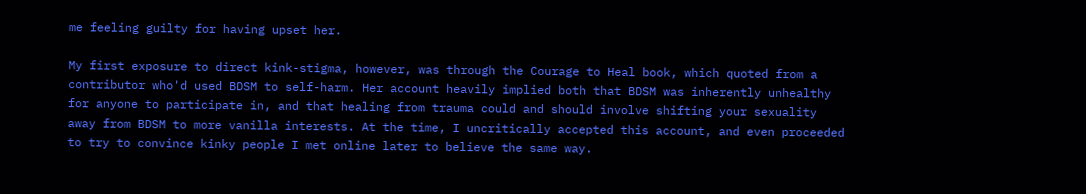me feeling guilty for having upset her.

My first exposure to direct kink-stigma, however, was through the Courage to Heal book, which quoted from a contributor who'd used BDSM to self-harm. Her account heavily implied both that BDSM was inherently unhealthy for anyone to participate in, and that healing from trauma could and should involve shifting your sexuality away from BDSM to more vanilla interests. At the time, I uncritically accepted this account, and even proceeded to try to convince kinky people I met online later to believe the same way.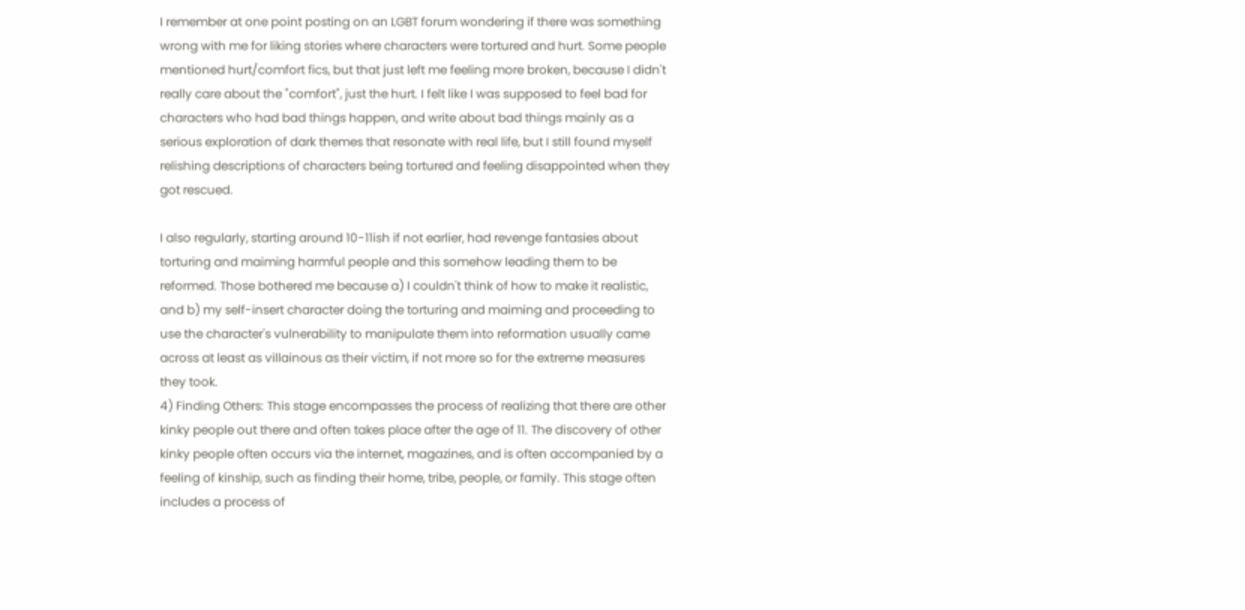I remember at one point posting on an LGBT forum wondering if there was something wrong with me for liking stories where characters were tortured and hurt. Some people mentioned hurt/comfort fics, but that just left me feeling more broken, because I didn't really care about the "comfort", just the hurt. I felt like I was supposed to feel bad for characters who had bad things happen, and write about bad things mainly as a serious exploration of dark themes that resonate with real life, but I still found myself relishing descriptions of characters being tortured and feeling disappointed when they got rescued.

I also regularly, starting around 10-11ish if not earlier, had revenge fantasies about torturing and maiming harmful people and this somehow leading them to be reformed. Those bothered me because a) I couldn't think of how to make it realistic, and b) my self-insert character doing the torturing and maiming and proceeding to use the character's vulnerability to manipulate them into reformation usually came across at least as villainous as their victim, if not more so for the extreme measures they took.
4) Finding Others: This stage encompasses the process of realizing that there are other kinky people out there and often takes place after the age of 11. The discovery of other kinky people often occurs via the internet, magazines, and is often accompanied by a feeling of kinship, such as finding their home, tribe, people, or family. This stage often includes a process of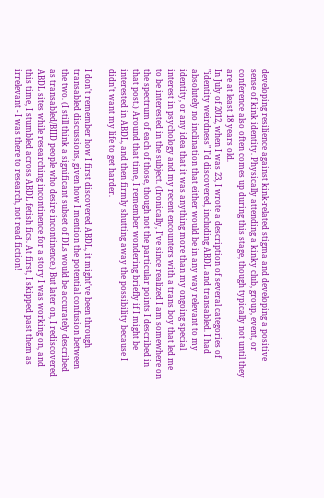developing resilience against kink-related stigma and developing a positive sense of kink identity. Physically attending a kinky club, group, event, or conference also often comes up during this stage, though typically not until they are at least 18 years old.
In July of 2012, when I was 23, I wrote a description of several categories of "identity weirdness" I'd discovered, including ABDL and transabled. I had absolutely no inclination that either would be in any way relevant to my identity, or any idea that it was anything more than my ongoing special interest in psychology and my recent encounters with a trans boy that led me to be interested in the subject. (Ironically, I've since realized I am somewhere on the spectrum of each of those, though not the particular points I described in that post.) Around that time, I remember wondering briefly if I might be interested in ABDL, and then firmly shutting away the possibility because I didn't want my life to get harder.

I don't remember how I first discovered ABDL, it might've been through transabled discussions, given how I mention the potential confusion between the two. (I still think a significant subset of DLs would be accurately described as transabled/BIID people who desire incontinence.) But later on, I rediscovered ABDL sites while researching incontinence for a story I was working on, and this time, I stumbled across ABDL fetish fics. At first, I skipped past them as irrelevant - I was there to research, not read fiction!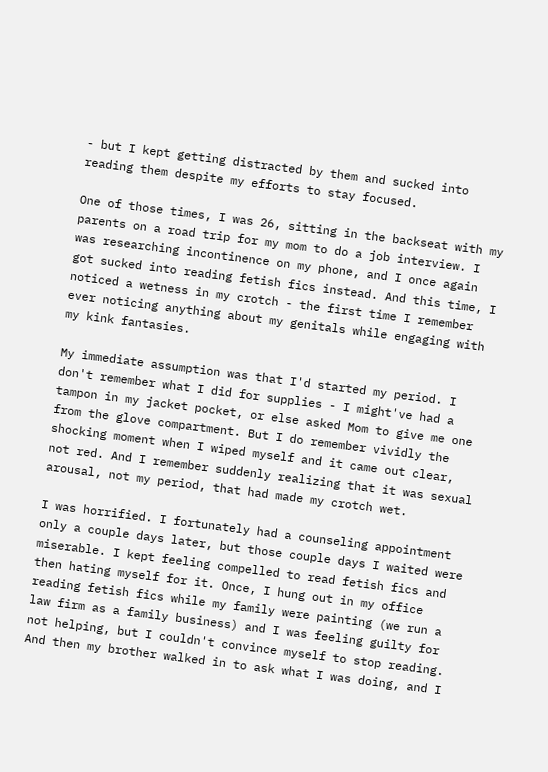- but I kept getting distracted by them and sucked into reading them despite my efforts to stay focused.

One of those times, I was 26, sitting in the backseat with my parents on a road trip for my mom to do a job interview. I was researching incontinence on my phone, and I once again got sucked into reading fetish fics instead. And this time, I noticed a wetness in my crotch - the first time I remember ever noticing anything about my genitals while engaging with my kink fantasies.

My immediate assumption was that I'd started my period. I don't remember what I did for supplies - I might've had a tampon in my jacket pocket, or else asked Mom to give me one from the glove compartment. But I do remember vividly the shocking moment when I wiped myself and it came out clear, not red. And I remember suddenly realizing that it was sexual arousal, not my period, that had made my crotch wet.

I was horrified. I fortunately had a counseling appointment only a couple days later, but those couple days I waited were miserable. I kept feeling compelled to read fetish fics and then hating myself for it. Once, I hung out in my office reading fetish fics while my family were painting (we run a law firm as a family business) and I was feeling guilty for not helping, but I couldn't convince myself to stop reading. And then my brother walked in to ask what I was doing, and I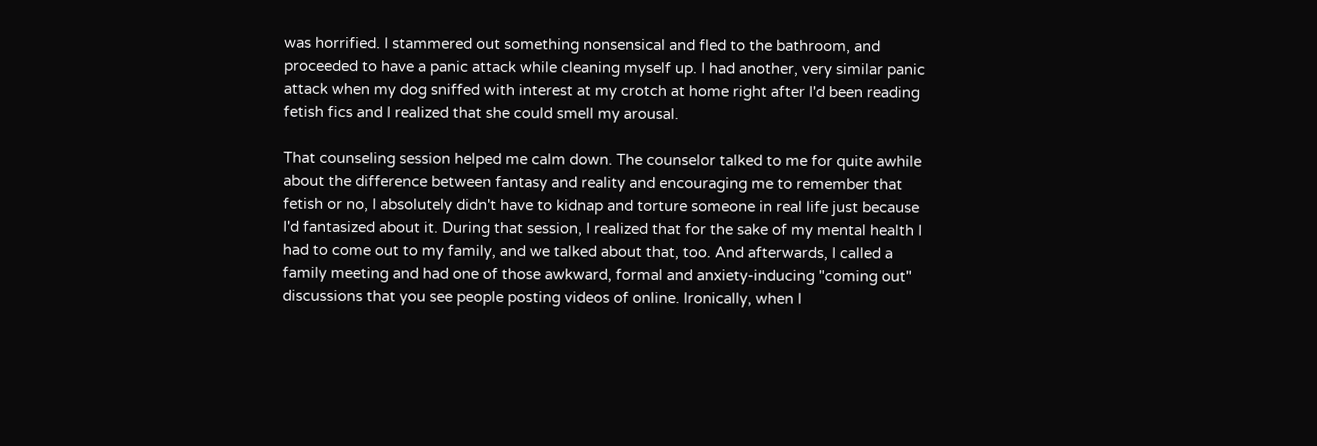was horrified. I stammered out something nonsensical and fled to the bathroom, and proceeded to have a panic attack while cleaning myself up. I had another, very similar panic attack when my dog sniffed with interest at my crotch at home right after I'd been reading fetish fics and I realized that she could smell my arousal.

That counseling session helped me calm down. The counselor talked to me for quite awhile about the difference between fantasy and reality and encouraging me to remember that fetish or no, I absolutely didn't have to kidnap and torture someone in real life just because I'd fantasized about it. During that session, I realized that for the sake of my mental health I had to come out to my family, and we talked about that, too. And afterwards, I called a family meeting and had one of those awkward, formal and anxiety-inducing "coming out" discussions that you see people posting videos of online. Ironically, when I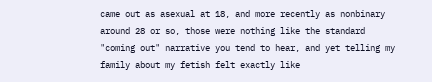came out as asexual at 18, and more recently as nonbinary around 28 or so, those were nothing like the standard "coming out" narrative you tend to hear, and yet telling my family about my fetish felt exactly like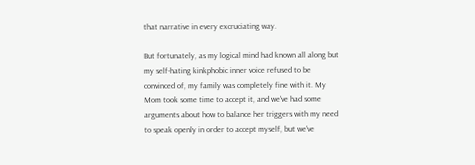that narrative in every excruciating way.

But fortunately, as my logical mind had known all along but my self-hating kinkphobic inner voice refused to be convinced of, my family was completely fine with it. My Mom took some time to accept it, and we've had some arguments about how to balance her triggers with my need to speak openly in order to accept myself, but we've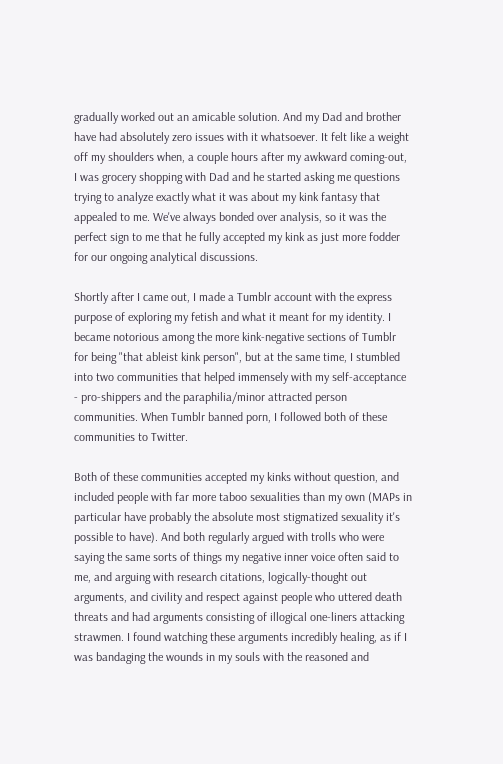gradually worked out an amicable solution. And my Dad and brother have had absolutely zero issues with it whatsoever. It felt like a weight off my shoulders when, a couple hours after my awkward coming-out, I was grocery shopping with Dad and he started asking me questions trying to analyze exactly what it was about my kink fantasy that appealed to me. We've always bonded over analysis, so it was the perfect sign to me that he fully accepted my kink as just more fodder for our ongoing analytical discussions.

Shortly after I came out, I made a Tumblr account with the express purpose of exploring my fetish and what it meant for my identity. I became notorious among the more kink-negative sections of Tumblr for being "that ableist kink person", but at the same time, I stumbled into two communities that helped immensely with my self-acceptance - pro-shippers and the paraphilia/minor attracted person communities. When Tumblr banned porn, I followed both of these communities to Twitter.

Both of these communities accepted my kinks without question, and included people with far more taboo sexualities than my own (MAPs in particular have probably the absolute most stigmatized sexuality it's possible to have). And both regularly argued with trolls who were saying the same sorts of things my negative inner voice often said to me, and arguing with research citations, logically-thought out arguments, and civility and respect against people who uttered death threats and had arguments consisting of illogical one-liners attacking strawmen. I found watching these arguments incredibly healing, as if I was bandaging the wounds in my souls with the reasoned and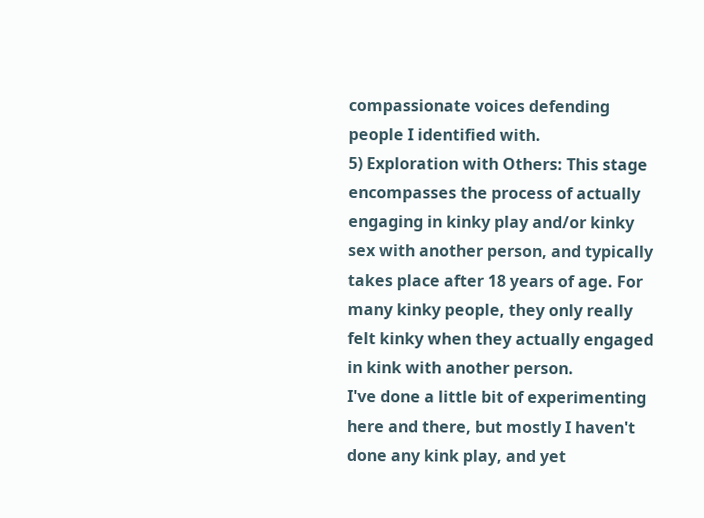compassionate voices defending people I identified with.
5) Exploration with Others: This stage encompasses the process of actually engaging in kinky play and/or kinky sex with another person, and typically takes place after 18 years of age. For many kinky people, they only really felt kinky when they actually engaged in kink with another person.
I've done a little bit of experimenting here and there, but mostly I haven't done any kink play, and yet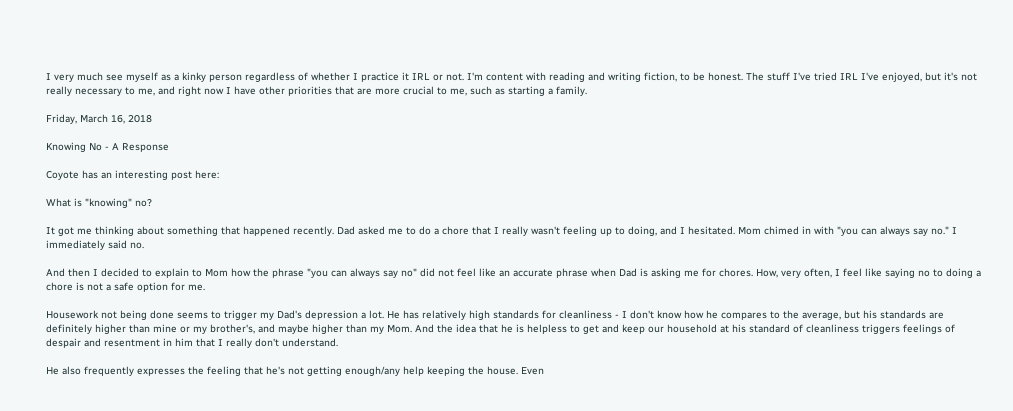I very much see myself as a kinky person regardless of whether I practice it IRL or not. I'm content with reading and writing fiction, to be honest. The stuff I've tried IRL I've enjoyed, but it's not really necessary to me, and right now I have other priorities that are more crucial to me, such as starting a family.

Friday, March 16, 2018

Knowing No - A Response

Coyote has an interesting post here:

What is "knowing" no?

It got me thinking about something that happened recently. Dad asked me to do a chore that I really wasn't feeling up to doing, and I hesitated. Mom chimed in with "you can always say no." I immediately said no.

And then I decided to explain to Mom how the phrase "you can always say no" did not feel like an accurate phrase when Dad is asking me for chores. How, very often, I feel like saying no to doing a chore is not a safe option for me.

Housework not being done seems to trigger my Dad's depression a lot. He has relatively high standards for cleanliness - I don't know how he compares to the average, but his standards are definitely higher than mine or my brother's, and maybe higher than my Mom. And the idea that he is helpless to get and keep our household at his standard of cleanliness triggers feelings of despair and resentment in him that I really don't understand.

He also frequently expresses the feeling that he's not getting enough/any help keeping the house. Even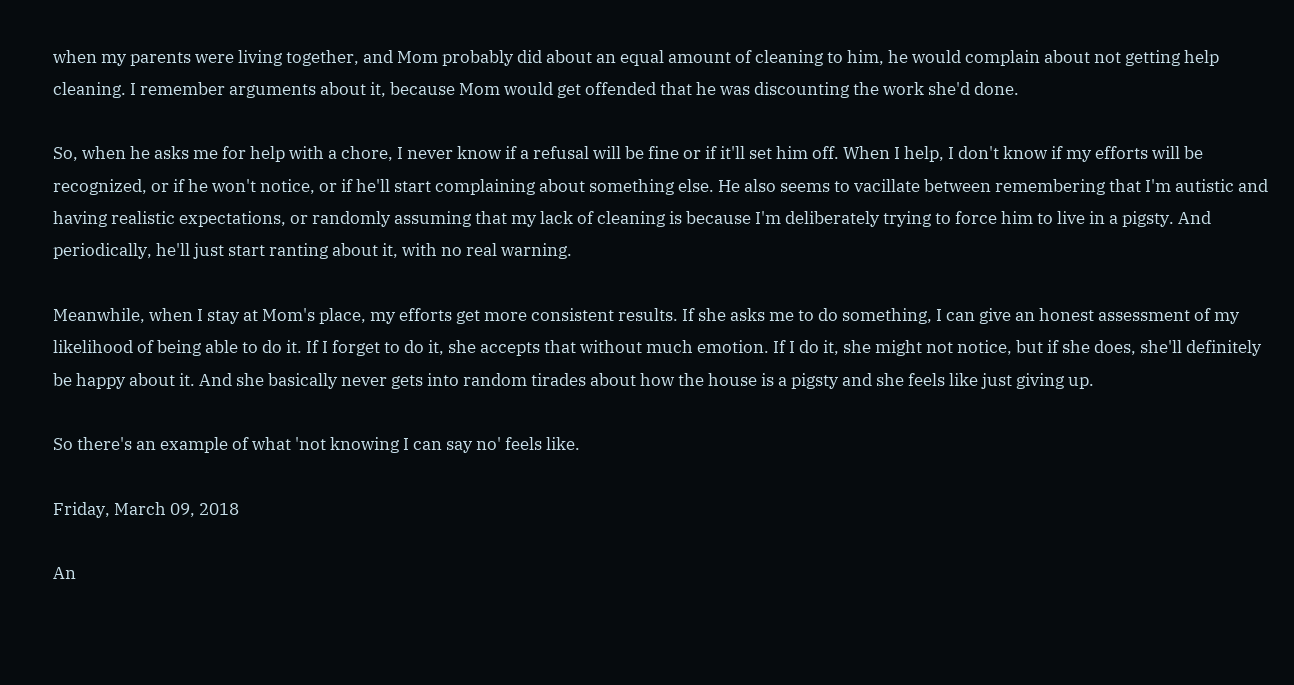when my parents were living together, and Mom probably did about an equal amount of cleaning to him, he would complain about not getting help cleaning. I remember arguments about it, because Mom would get offended that he was discounting the work she'd done.

So, when he asks me for help with a chore, I never know if a refusal will be fine or if it'll set him off. When I help, I don't know if my efforts will be recognized, or if he won't notice, or if he'll start complaining about something else. He also seems to vacillate between remembering that I'm autistic and having realistic expectations, or randomly assuming that my lack of cleaning is because I'm deliberately trying to force him to live in a pigsty. And periodically, he'll just start ranting about it, with no real warning.

Meanwhile, when I stay at Mom's place, my efforts get more consistent results. If she asks me to do something, I can give an honest assessment of my likelihood of being able to do it. If I forget to do it, she accepts that without much emotion. If I do it, she might not notice, but if she does, she'll definitely be happy about it. And she basically never gets into random tirades about how the house is a pigsty and she feels like just giving up.

So there's an example of what 'not knowing I can say no' feels like.

Friday, March 09, 2018

An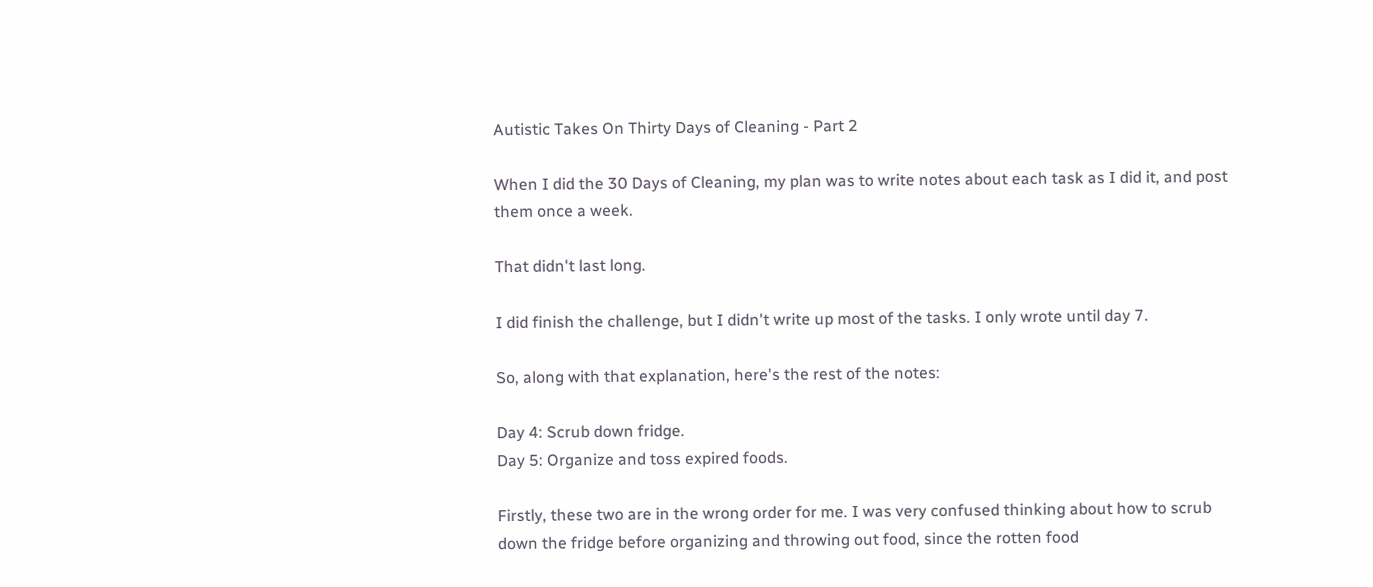Autistic Takes On Thirty Days of Cleaning - Part 2

When I did the 30 Days of Cleaning, my plan was to write notes about each task as I did it, and post them once a week.

That didn't last long.

I did finish the challenge, but I didn't write up most of the tasks. I only wrote until day 7.

So, along with that explanation, here's the rest of the notes:

Day 4: Scrub down fridge.
Day 5: Organize and toss expired foods.

Firstly, these two are in the wrong order for me. I was very confused thinking about how to scrub down the fridge before organizing and throwing out food, since the rotten food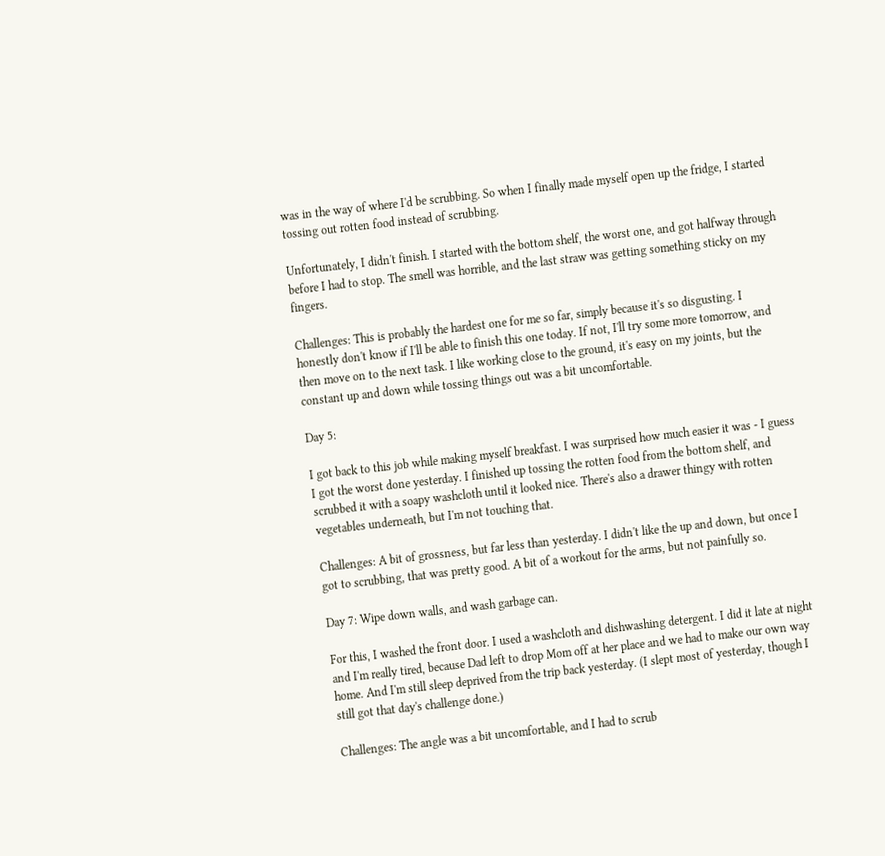was in the way of where I'd be scrubbing. So when I finally made myself open up the fridge, I started tossing out rotten food instead of scrubbing.

Unfortunately, I didn't finish. I started with the bottom shelf, the worst one, and got halfway through before I had to stop. The smell was horrible, and the last straw was getting something sticky on my fingers.

Challenges: This is probably the hardest one for me so far, simply because it's so disgusting. I honestly don't know if I'll be able to finish this one today. If not, I'll try some more tomorrow, and then move on to the next task. I like working close to the ground, it's easy on my joints, but the constant up and down while tossing things out was a bit uncomfortable.

Day 5:

I got back to this job while making myself breakfast. I was surprised how much easier it was - I guess I got the worst done yesterday. I finished up tossing the rotten food from the bottom shelf, and scrubbed it with a soapy washcloth until it looked nice. There's also a drawer thingy with rotten vegetables underneath, but I'm not touching that.

Challenges: A bit of grossness, but far less than yesterday. I didn't like the up and down, but once I got to scrubbing, that was pretty good. A bit of a workout for the arms, but not painfully so.

Day 7: Wipe down walls, and wash garbage can.

For this, I washed the front door. I used a washcloth and dishwashing detergent. I did it late at night and I'm really tired, because Dad left to drop Mom off at her place and we had to make our own way home. And I'm still sleep deprived from the trip back yesterday. (I slept most of yesterday, though I still got that day's challenge done.)

Challenges: The angle was a bit uncomfortable, and I had to scrub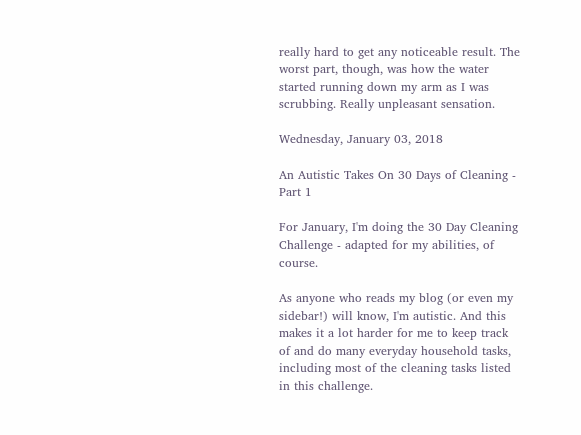really hard to get any noticeable result. The worst part, though, was how the water started running down my arm as I was scrubbing. Really unpleasant sensation.

Wednesday, January 03, 2018

An Autistic Takes On 30 Days of Cleaning - Part 1

For January, I'm doing the 30 Day Cleaning Challenge - adapted for my abilities, of course.

As anyone who reads my blog (or even my sidebar!) will know, I'm autistic. And this makes it a lot harder for me to keep track of and do many everyday household tasks, including most of the cleaning tasks listed in this challenge.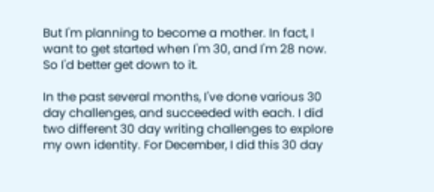But I'm planning to become a mother. In fact, I want to get started when I'm 30, and I'm 28 now. So I'd better get down to it.

In the past several months, I've done various 30 day challenges, and succeeded with each. I did two different 30 day writing challenges to explore my own identity. For December, I did this 30 day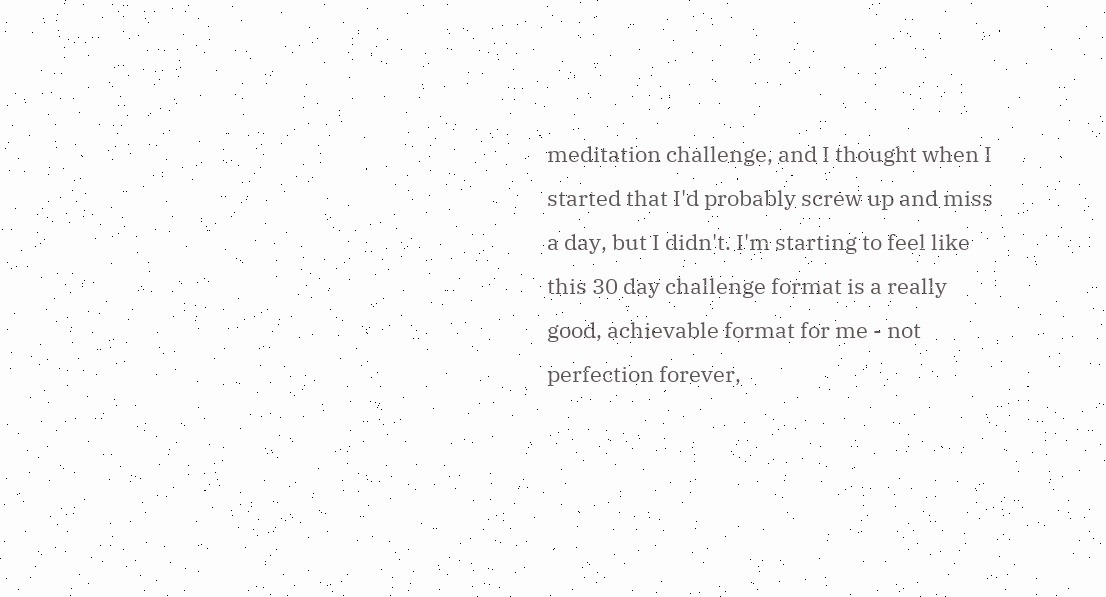meditation challenge, and I thought when I started that I'd probably screw up and miss a day, but I didn't. I'm starting to feel like this 30 day challenge format is a really good, achievable format for me - not perfection forever,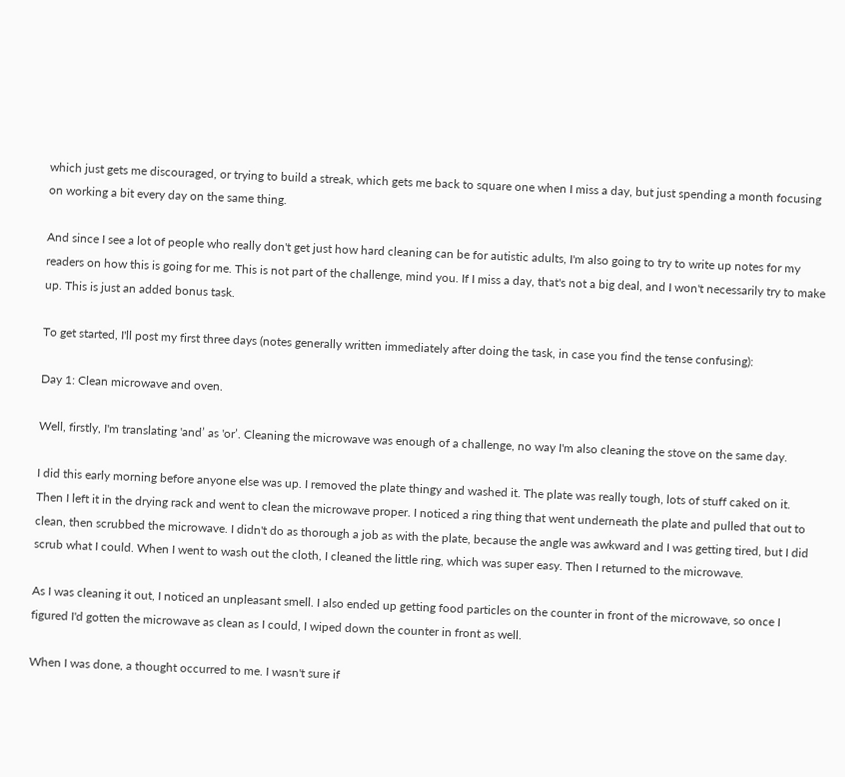which just gets me discouraged, or trying to build a streak, which gets me back to square one when I miss a day, but just spending a month focusing on working a bit every day on the same thing.

And since I see a lot of people who really don't get just how hard cleaning can be for autistic adults, I'm also going to try to write up notes for my readers on how this is going for me. This is not part of the challenge, mind you. If I miss a day, that's not a big deal, and I won't necessarily try to make up. This is just an added bonus task.

To get started, I'll post my first three days (notes generally written immediately after doing the task, in case you find the tense confusing):

Day 1: Clean microwave and oven.

Well, firstly, I'm translating 'and’ as 'or’. Cleaning the microwave was enough of a challenge, no way I'm also cleaning the stove on the same day.

I did this early morning before anyone else was up. I removed the plate thingy and washed it. The plate was really tough, lots of stuff caked on it. Then I left it in the drying rack and went to clean the microwave proper. I noticed a ring thing that went underneath the plate and pulled that out to clean, then scrubbed the microwave. I didn't do as thorough a job as with the plate, because the angle was awkward and I was getting tired, but I did scrub what I could. When I went to wash out the cloth, I cleaned the little ring, which was super easy. Then I returned to the microwave.

As I was cleaning it out, I noticed an unpleasant smell. I also ended up getting food particles on the counter in front of the microwave, so once I figured I'd gotten the microwave as clean as I could, I wiped down the counter in front as well.

When I was done, a thought occurred to me. I wasn't sure if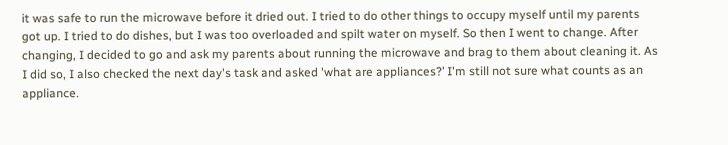it was safe to run the microwave before it dried out. I tried to do other things to occupy myself until my parents got up. I tried to do dishes, but I was too overloaded and spilt water on myself. So then I went to change. After changing, I decided to go and ask my parents about running the microwave and brag to them about cleaning it. As I did so, I also checked the next day's task and asked 'what are appliances?’ I'm still not sure what counts as an appliance.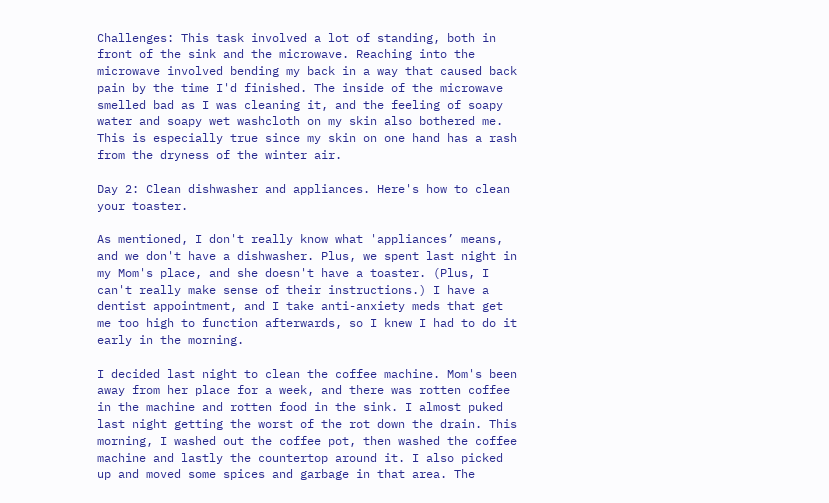Challenges: This task involved a lot of standing, both in front of the sink and the microwave. Reaching into the microwave involved bending my back in a way that caused back pain by the time I'd finished. The inside of the microwave smelled bad as I was cleaning it, and the feeling of soapy water and soapy wet washcloth on my skin also bothered me. This is especially true since my skin on one hand has a rash from the dryness of the winter air.

Day 2: Clean dishwasher and appliances. Here's how to clean your toaster.

As mentioned, I don't really know what 'appliances’ means, and we don't have a dishwasher. Plus, we spent last night in my Mom's place, and she doesn't have a toaster. (Plus, I can't really make sense of their instructions.) I have a dentist appointment, and I take anti-anxiety meds that get me too high to function afterwards, so I knew I had to do it early in the morning.

I decided last night to clean the coffee machine. Mom's been away from her place for a week, and there was rotten coffee in the machine and rotten food in the sink. I almost puked last night getting the worst of the rot down the drain. This morning, I washed out the coffee pot, then washed the coffee machine and lastly the countertop around it. I also picked up and moved some spices and garbage in that area. The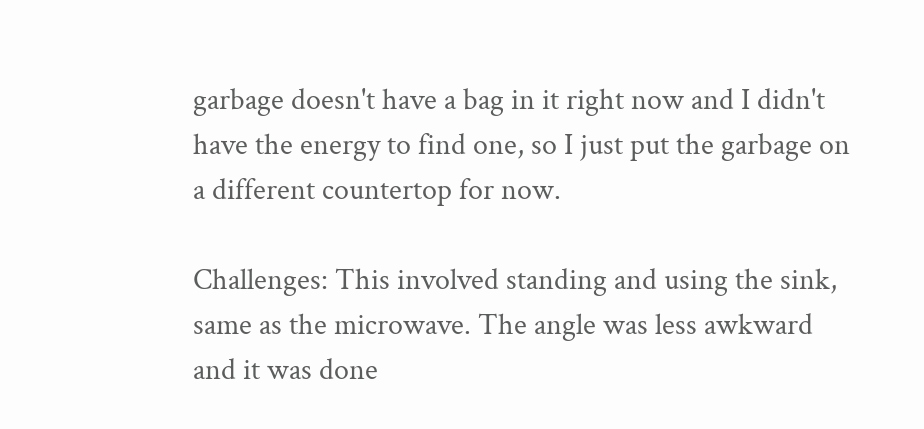garbage doesn't have a bag in it right now and I didn't have the energy to find one, so I just put the garbage on a different countertop for now.

Challenges: This involved standing and using the sink, same as the microwave. The angle was less awkward and it was done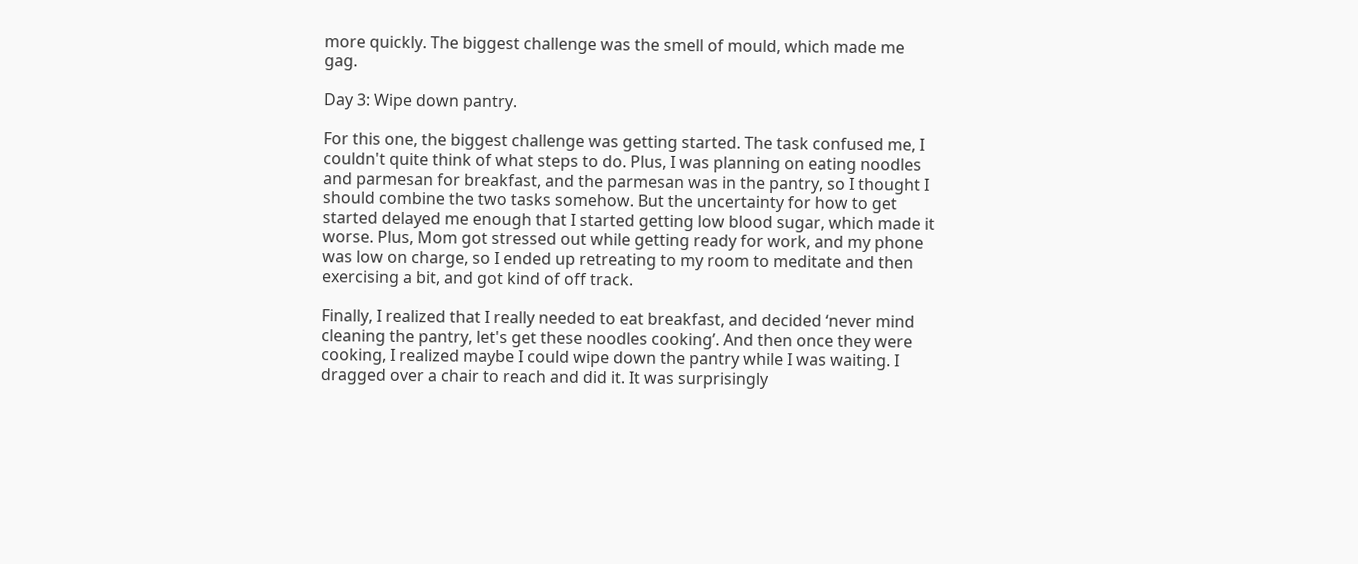more quickly. The biggest challenge was the smell of mould, which made me gag.

Day 3: Wipe down pantry.

For this one, the biggest challenge was getting started. The task confused me, I couldn't quite think of what steps to do. Plus, I was planning on eating noodles and parmesan for breakfast, and the parmesan was in the pantry, so I thought I should combine the two tasks somehow. But the uncertainty for how to get started delayed me enough that I started getting low blood sugar, which made it worse. Plus, Mom got stressed out while getting ready for work, and my phone was low on charge, so I ended up retreating to my room to meditate and then exercising a bit, and got kind of off track.

Finally, I realized that I really needed to eat breakfast, and decided ‘never mind cleaning the pantry, let's get these noodles cooking’. And then once they were cooking, I realized maybe I could wipe down the pantry while I was waiting. I dragged over a chair to reach and did it. It was surprisingly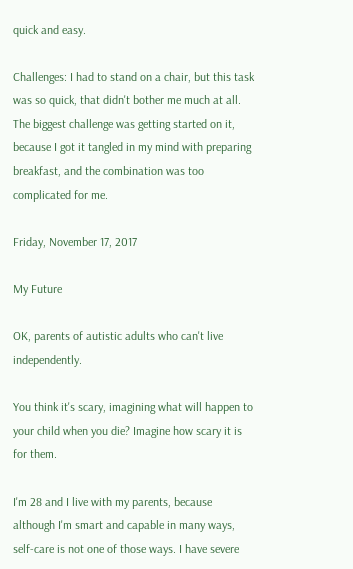quick and easy.

Challenges: I had to stand on a chair, but this task was so quick, that didn't bother me much at all. The biggest challenge was getting started on it, because I got it tangled in my mind with preparing breakfast, and the combination was too complicated for me.

Friday, November 17, 2017

My Future

OK, parents of autistic adults who can't live independently.

You think it's scary, imagining what will happen to your child when you die? Imagine how scary it is for them.

I'm 28 and I live with my parents, because although I'm smart and capable in many ways, self-care is not one of those ways. I have severe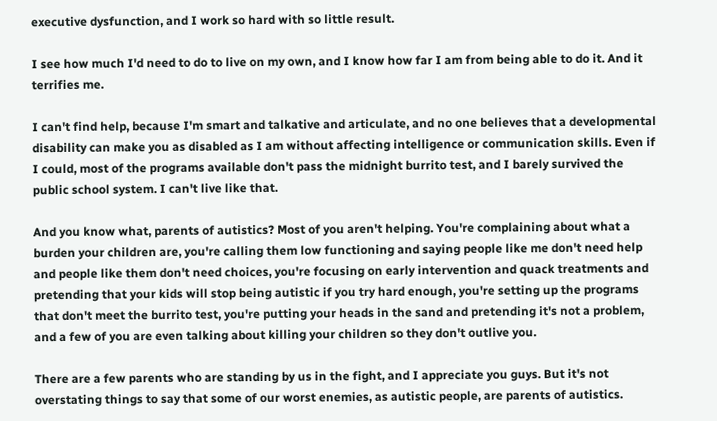executive dysfunction, and I work so hard with so little result.

I see how much I'd need to do to live on my own, and I know how far I am from being able to do it. And it terrifies me.

I can't find help, because I'm smart and talkative and articulate, and no one believes that a developmental disability can make you as disabled as I am without affecting intelligence or communication skills. Even if I could, most of the programs available don't pass the midnight burrito test, and I barely survived the public school system. I can't live like that.

And you know what, parents of autistics? Most of you aren't helping. You're complaining about what a burden your children are, you're calling them low functioning and saying people like me don't need help and people like them don't need choices, you're focusing on early intervention and quack treatments and pretending that your kids will stop being autistic if you try hard enough, you're setting up the programs that don't meet the burrito test, you're putting your heads in the sand and pretending it's not a problem, and a few of you are even talking about killing your children so they don't outlive you.

There are a few parents who are standing by us in the fight, and I appreciate you guys. But it's not overstating things to say that some of our worst enemies, as autistic people, are parents of autistics.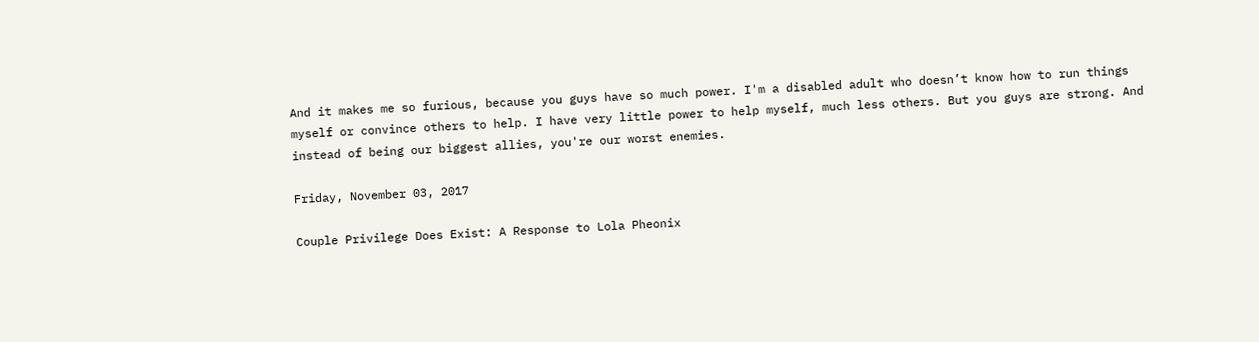And it makes me so furious, because you guys have so much power. I'm a disabled adult who doesn’t know how to run things myself or convince others to help. I have very little power to help myself, much less others. But you guys are strong. And instead of being our biggest allies, you're our worst enemies.

Friday, November 03, 2017

Couple Privilege Does Exist: A Response to Lola Pheonix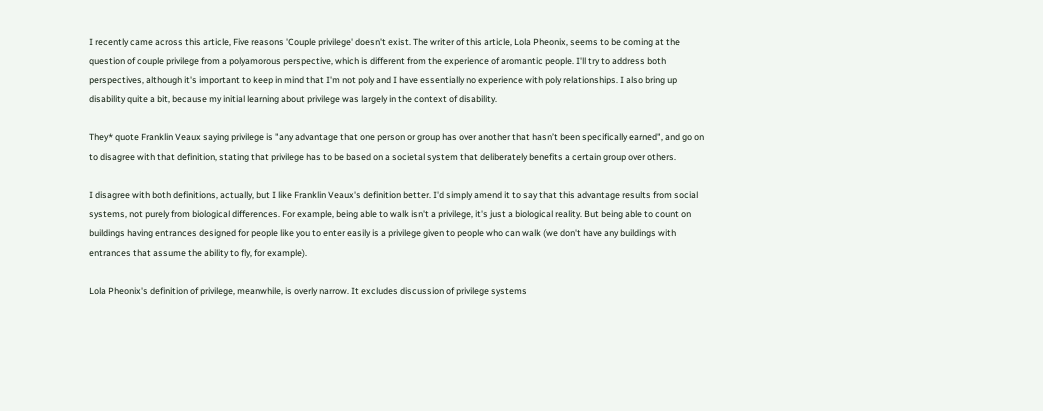I recently came across this article, Five reasons 'Couple privilege' doesn't exist. The writer of this article, Lola Pheonix, seems to be coming at the question of couple privilege from a polyamorous perspective, which is different from the experience of aromantic people. I'll try to address both perspectives, although it's important to keep in mind that I'm not poly and I have essentially no experience with poly relationships. I also bring up disability quite a bit, because my initial learning about privilege was largely in the context of disability.

They* quote Franklin Veaux saying privilege is "any advantage that one person or group has over another that hasn’t been specifically earned", and go on to disagree with that definition, stating that privilege has to be based on a societal system that deliberately benefits a certain group over others.

I disagree with both definitions, actually, but I like Franklin Veaux's definition better. I'd simply amend it to say that this advantage results from social systems, not purely from biological differences. For example, being able to walk isn't a privilege, it's just a biological reality. But being able to count on buildings having entrances designed for people like you to enter easily is a privilege given to people who can walk (we don't have any buildings with entrances that assume the ability to fly, for example).

Lola Pheonix's definition of privilege, meanwhile, is overly narrow. It excludes discussion of privilege systems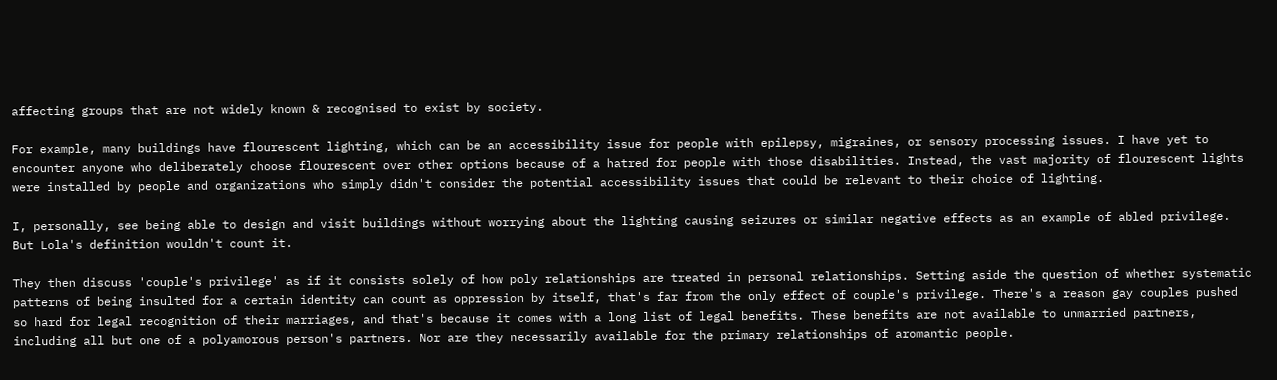affecting groups that are not widely known & recognised to exist by society.

For example, many buildings have flourescent lighting, which can be an accessibility issue for people with epilepsy, migraines, or sensory processing issues. I have yet to encounter anyone who deliberately choose flourescent over other options because of a hatred for people with those disabilities. Instead, the vast majority of flourescent lights were installed by people and organizations who simply didn't consider the potential accessibility issues that could be relevant to their choice of lighting.

I, personally, see being able to design and visit buildings without worrying about the lighting causing seizures or similar negative effects as an example of abled privilege. But Lola's definition wouldn't count it.

They then discuss 'couple's privilege' as if it consists solely of how poly relationships are treated in personal relationships. Setting aside the question of whether systematic patterns of being insulted for a certain identity can count as oppression by itself, that's far from the only effect of couple's privilege. There's a reason gay couples pushed so hard for legal recognition of their marriages, and that's because it comes with a long list of legal benefits. These benefits are not available to unmarried partners, including all but one of a polyamorous person's partners. Nor are they necessarily available for the primary relationships of aromantic people.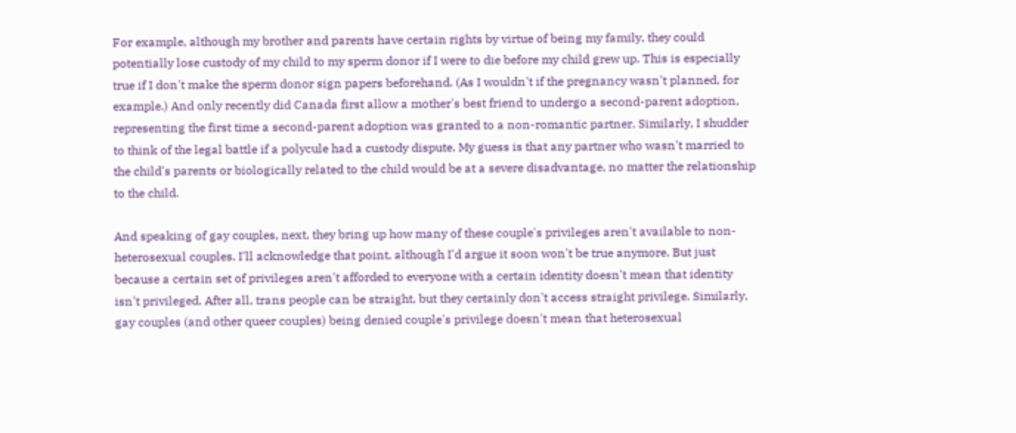For example, although my brother and parents have certain rights by virtue of being my family, they could potentially lose custody of my child to my sperm donor if I were to die before my child grew up. This is especially true if I don't make the sperm donor sign papers beforehand. (As I wouldn't if the pregnancy wasn't planned, for example.) And only recently did Canada first allow a mother's best friend to undergo a second-parent adoption, representing the first time a second-parent adoption was granted to a non-romantic partner. Similarly, I shudder to think of the legal battle if a polycule had a custody dispute. My guess is that any partner who wasn't married to the child's parents or biologically related to the child would be at a severe disadvantage, no matter the relationship to the child.

And speaking of gay couples, next, they bring up how many of these couple's privileges aren't available to non-heterosexual couples. I'll acknowledge that point, although I'd argue it soon won't be true anymore. But just because a certain set of privileges aren't afforded to everyone with a certain identity doesn't mean that identity isn't privileged. After all, trans people can be straight, but they certainly don't access straight privilege. Similarly, gay couples (and other queer couples) being denied couple's privilege doesn't mean that heterosexual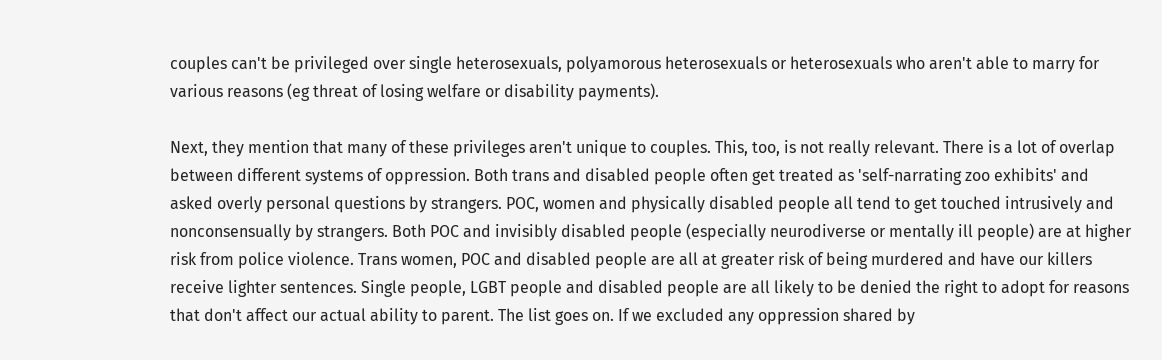couples can't be privileged over single heterosexuals, polyamorous heterosexuals or heterosexuals who aren't able to marry for various reasons (eg threat of losing welfare or disability payments).

Next, they mention that many of these privileges aren't unique to couples. This, too, is not really relevant. There is a lot of overlap between different systems of oppression. Both trans and disabled people often get treated as 'self-narrating zoo exhibits' and asked overly personal questions by strangers. POC, women and physically disabled people all tend to get touched intrusively and nonconsensually by strangers. Both POC and invisibly disabled people (especially neurodiverse or mentally ill people) are at higher risk from police violence. Trans women, POC and disabled people are all at greater risk of being murdered and have our killers receive lighter sentences. Single people, LGBT people and disabled people are all likely to be denied the right to adopt for reasons that don't affect our actual ability to parent. The list goes on. If we excluded any oppression shared by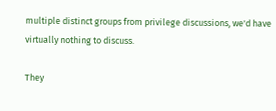multiple distinct groups from privilege discussions, we'd have virtually nothing to discuss.

They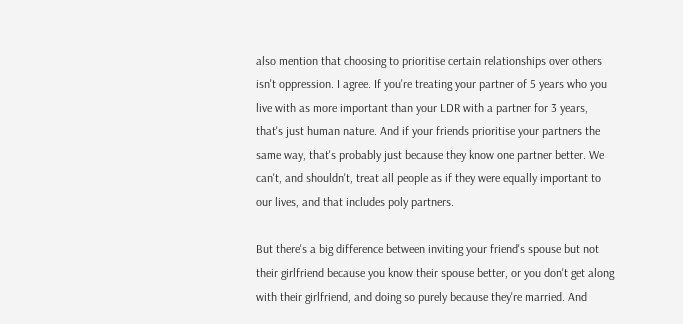also mention that choosing to prioritise certain relationships over others isn't oppression. I agree. If you're treating your partner of 5 years who you live with as more important than your LDR with a partner for 3 years, that's just human nature. And if your friends prioritise your partners the same way, that's probably just because they know one partner better. We can't, and shouldn't, treat all people as if they were equally important to our lives, and that includes poly partners.

But there's a big difference between inviting your friend's spouse but not their girlfriend because you know their spouse better, or you don't get along with their girlfriend, and doing so purely because they're married. And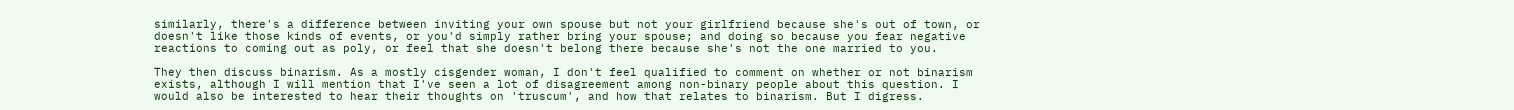similarly, there's a difference between inviting your own spouse but not your girlfriend because she's out of town, or doesn't like those kinds of events, or you'd simply rather bring your spouse; and doing so because you fear negative reactions to coming out as poly, or feel that she doesn't belong there because she's not the one married to you.

They then discuss binarism. As a mostly cisgender woman, I don't feel qualified to comment on whether or not binarism exists, although I will mention that I've seen a lot of disagreement among non-binary people about this question. I would also be interested to hear their thoughts on 'truscum', and how that relates to binarism. But I digress.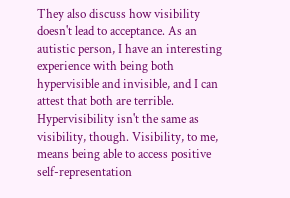They also discuss how visibility doesn't lead to acceptance. As an autistic person, I have an interesting experience with being both hypervisible and invisible, and I can attest that both are terrible. Hypervisibility isn't the same as visibility, though. Visibility, to me, means being able to access positive self-representation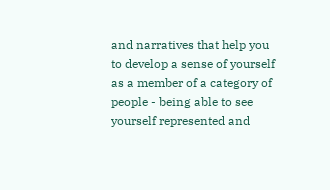and narratives that help you to develop a sense of yourself as a member of a category of people - being able to see yourself represented and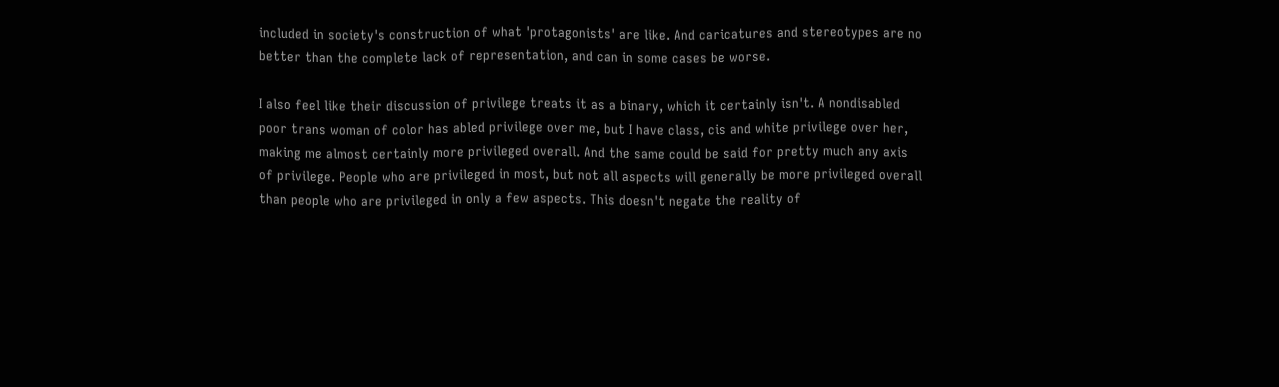included in society's construction of what 'protagonists' are like. And caricatures and stereotypes are no better than the complete lack of representation, and can in some cases be worse.

I also feel like their discussion of privilege treats it as a binary, which it certainly isn't. A nondisabled poor trans woman of color has abled privilege over me, but I have class, cis and white privilege over her, making me almost certainly more privileged overall. And the same could be said for pretty much any axis of privilege. People who are privileged in most, but not all aspects will generally be more privileged overall than people who are privileged in only a few aspects. This doesn't negate the reality of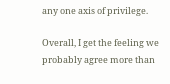any one axis of privilege.

Overall, I get the feeling we probably agree more than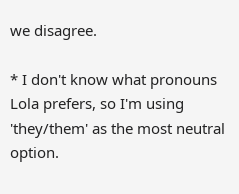we disagree.

* I don't know what pronouns Lola prefers, so I'm using 'they/them' as the most neutral option.